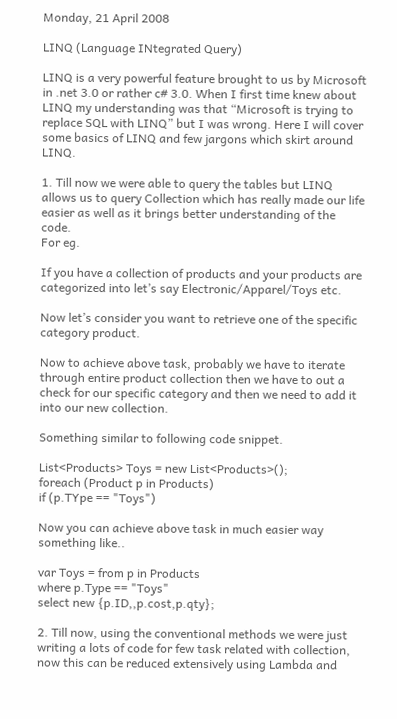Monday, 21 April 2008

LINQ (Language INtegrated Query)

LINQ is a very powerful feature brought to us by Microsoft in .net 3.0 or rather c# 3.0. When I first time knew about LINQ my understanding was that “Microsoft is trying to replace SQL with LINQ” but I was wrong. Here I will cover some basics of LINQ and few jargons which skirt around LINQ.

1. Till now we were able to query the tables but LINQ allows us to query Collection which has really made our life easier as well as it brings better understanding of the code.
For eg.

If you have a collection of products and your products are categorized into let’s say Electronic/Apparel/Toys etc.

Now let’s consider you want to retrieve one of the specific category product.

Now to achieve above task, probably we have to iterate through entire product collection then we have to out a check for our specific category and then we need to add it into our new collection.

Something similar to following code snippet.

List<Products> Toys = new List<Products>();
foreach (Product p in Products)
if (p.TYpe == "Toys")

Now you can achieve above task in much easier way something like..

var Toys = from p in Products
where p.Type == "Toys"
select new {p.ID,,p.cost,p.qty};

2. Till now, using the conventional methods we were just writing a lots of code for few task related with collection, now this can be reduced extensively using Lambda and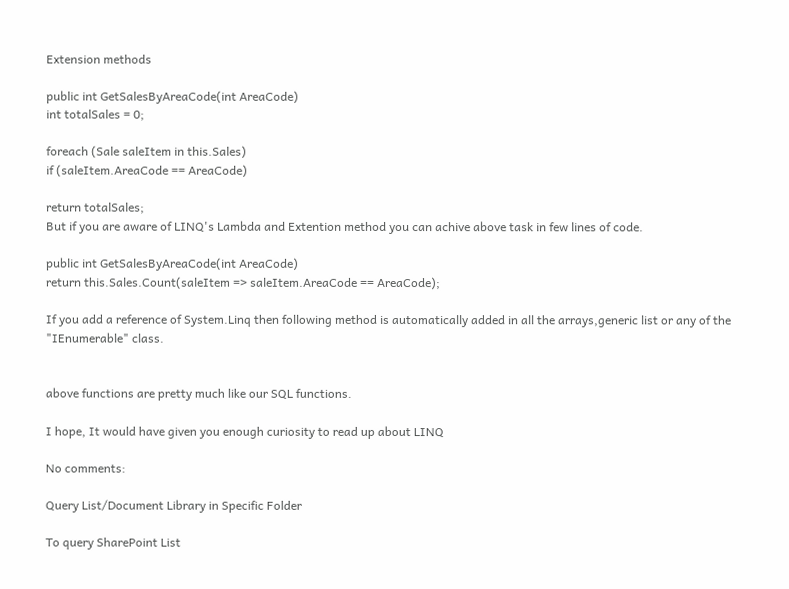Extension methods

public int GetSalesByAreaCode(int AreaCode)
int totalSales = 0;

foreach (Sale saleItem in this.Sales)
if (saleItem.AreaCode == AreaCode)

return totalSales;
But if you are aware of LINQ's Lambda and Extention method you can achive above task in few lines of code.

public int GetSalesByAreaCode(int AreaCode)
return this.Sales.Count(saleItem => saleItem.AreaCode == AreaCode);

If you add a reference of System.Linq then following method is automatically added in all the arrays,generic list or any of the "IEnumerable" class.


above functions are pretty much like our SQL functions.

I hope, It would have given you enough curiosity to read up about LINQ

No comments:

Query List/Document Library in Specific Folder

To query SharePoint List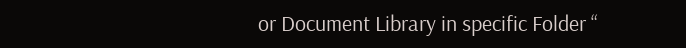or Document Library in specific Folder “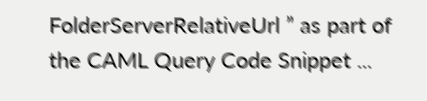FolderServerRelativeUrl ” as part of the CAML Query Code Snippet ...